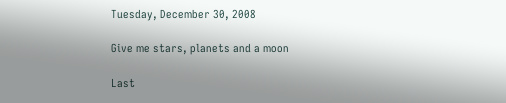Tuesday, December 30, 2008

Give me stars, planets and a moon

Last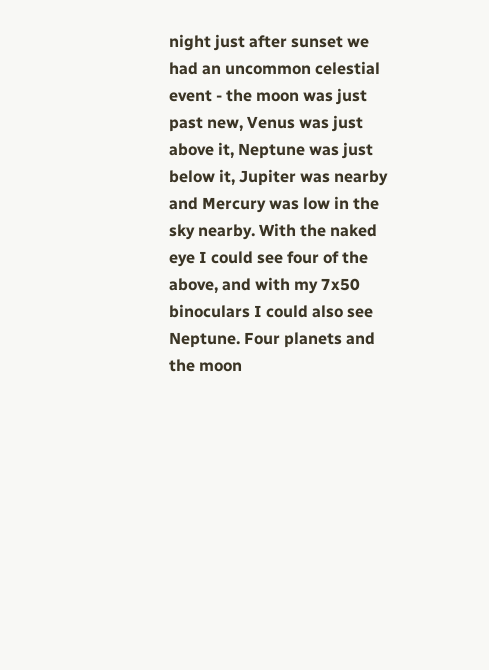night just after sunset we had an uncommon celestial event - the moon was just past new, Venus was just above it, Neptune was just below it, Jupiter was nearby and Mercury was low in the sky nearby. With the naked eye I could see four of the above, and with my 7x50 binoculars I could also see Neptune. Four planets and the moon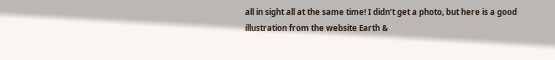all in sight all at the same time! I didn’t get a photo, but here is a good illustration from the website Earth &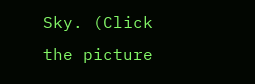Sky. (Click the picture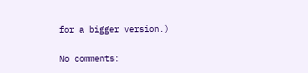for a bigger version.)

No comments: